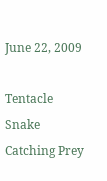June 22, 2009

Tentacle Snake Catching Prey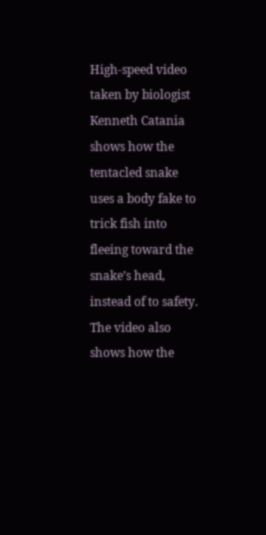High-speed video taken by biologist Kenneth Catania shows how the tentacled snake uses a body fake to trick fish into fleeing toward the snake’s head, instead of to safety. The video also shows how the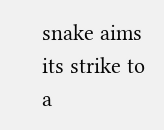snake aims its strike to a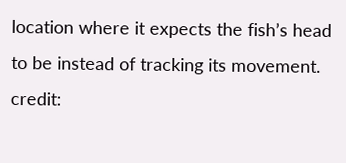location where it expects the fish’s head to be instead of tracking its movement. credit: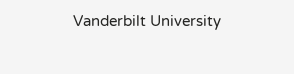Vanderbilt University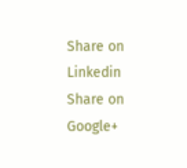Share on Linkedin Share on Google+